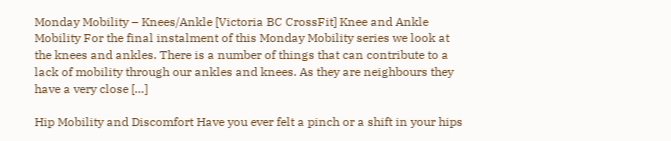Monday Mobility – Knees/Ankle [Victoria BC CrossFit] Knee and Ankle Mobility For the final instalment of this Monday Mobility series we look at the knees and ankles. There is a number of things that can contribute to a lack of mobility through our ankles and knees. As they are neighbours they have a very close […]

Hip Mobility and Discomfort Have you ever felt a pinch or a shift in your hips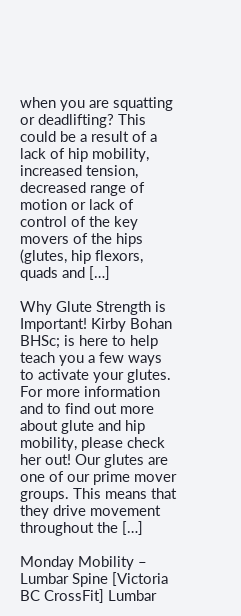when you are squatting or deadlifting? This could be a result of a lack of hip mobility, increased tension, decreased range of motion or lack of control of the key movers of the hips (glutes, hip flexors, quads and […]

Why Glute Strength is Important! Kirby Bohan BHSc; is here to help teach you a few ways to activate your glutes. For more information and to find out more about glute and hip mobility, please check her out! Our glutes are one of our prime mover groups. This means that they drive movement throughout the […]

Monday Mobility – Lumbar Spine [Victoria BC CrossFit] Lumbar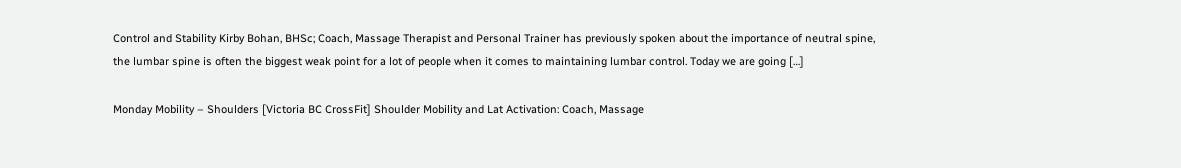Control and Stability Kirby Bohan, BHSc; Coach, Massage Therapist and Personal Trainer has previously spoken about the importance of neutral spine, the lumbar spine is often the biggest weak point for a lot of people when it comes to maintaining lumbar control. Today we are going […]

Monday Mobility – Shoulders [Victoria BC CrossFit] Shoulder Mobility and Lat Activation: Coach, Massage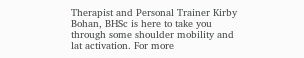Therapist and Personal Trainer Kirby Bohan, BHSc is here to take you through some shoulder mobility and lat activation. For more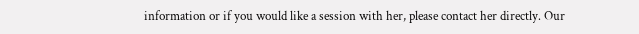information or if you would like a session with her, please contact her directly. Our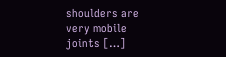shoulders are very mobile joints […]